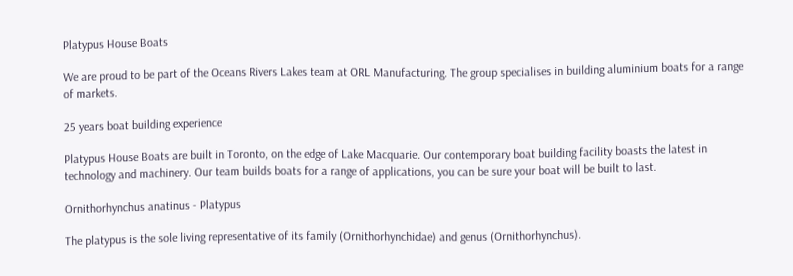Platypus House Boats

We are proud to be part of the Oceans Rivers Lakes team at ORL Manufacturing. The group specialises in building aluminium boats for a range of markets.

25 years boat building experience

Platypus House Boats are built in Toronto, on the edge of Lake Macquarie. Our contemporary boat building facility boasts the latest in technology and machinery. Our team builds boats for a range of applications, you can be sure your boat will be built to last.

Ornithorhynchus anatinus - Platypus

The platypus is the sole living representative of its family (Ornithorhynchidae) and genus (Ornithorhynchus).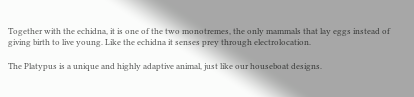Together with the echidna, it is one of the two monotremes, the only mammals that lay eggs instead of giving birth to live young. Like the echidna it senses prey through electrolocation.

The Platypus is a unique and highly adaptive animal, just like our houseboat designs.